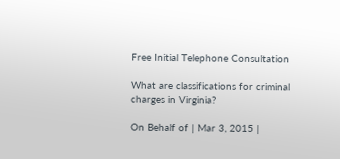Free Initial Telephone Consultation

What are classifications for criminal charges in Virginia?

On Behalf of | Mar 3, 2015 |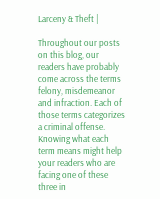Larceny & Theft |

Throughout our posts on this blog, our readers have probably come across the terms felony, misdemeanor and infraction. Each of those terms categorizes a criminal offense. Knowing what each term means might help your readers who are facing one of these three in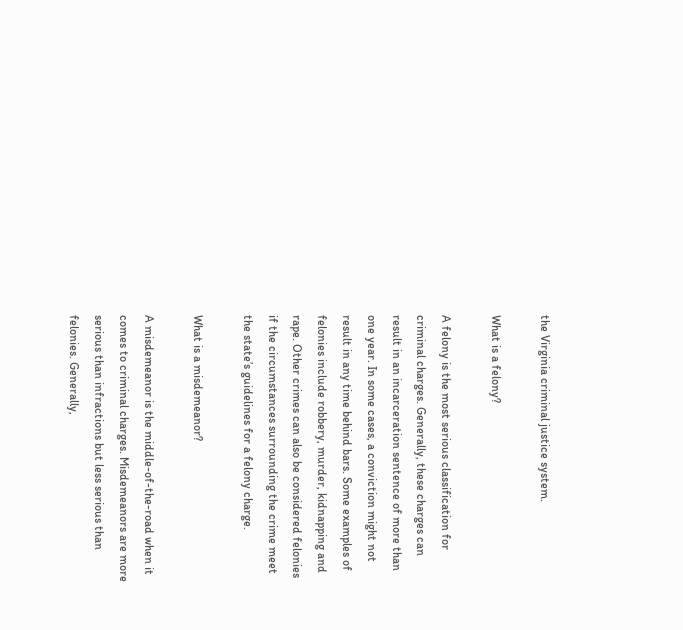the Virginia criminal justice system.

What is a felony?

A felony is the most serious classification for criminal charges. Generally, these charges can result in an incarceration sentence of more than one year. In some cases, a conviction might not result in any time behind bars. Some examples of felonies include robbery, murder, kidnapping and rape. Other crimes can also be considered felonies if the circumstances surrounding the crime meet the state’s guidelines for a felony charge.

What is a misdemeanor?

A misdemeanor is the middle-of-the-road when it comes to criminal charges. Misdemeanors are more serious than infractions but less serious than felonies. Generally,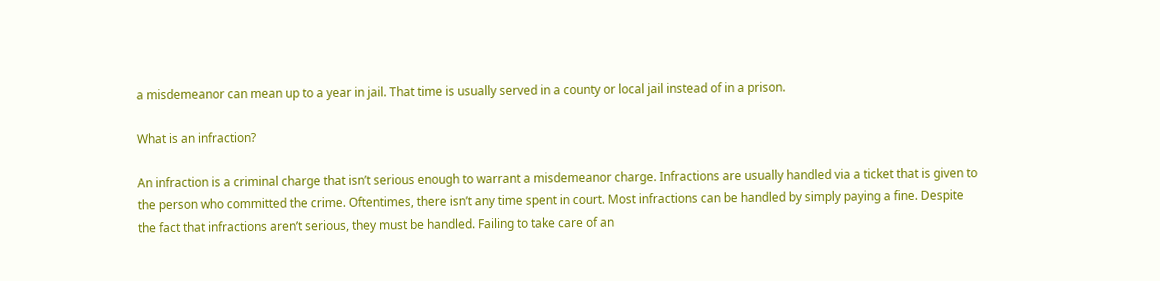a misdemeanor can mean up to a year in jail. That time is usually served in a county or local jail instead of in a prison.

What is an infraction?

An infraction is a criminal charge that isn’t serious enough to warrant a misdemeanor charge. Infractions are usually handled via a ticket that is given to the person who committed the crime. Oftentimes, there isn’t any time spent in court. Most infractions can be handled by simply paying a fine. Despite the fact that infractions aren’t serious, they must be handled. Failing to take care of an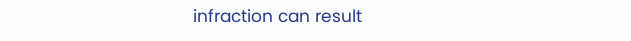infraction can result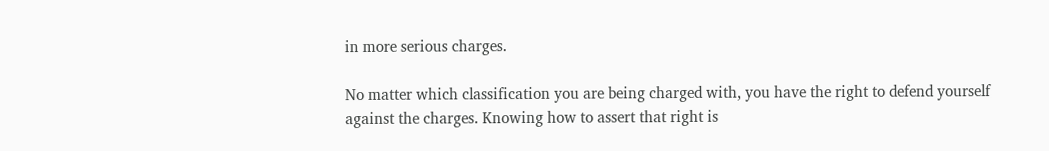in more serious charges.

No matter which classification you are being charged with, you have the right to defend yourself against the charges. Knowing how to assert that right is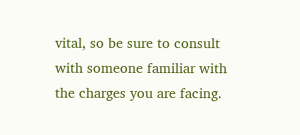vital, so be sure to consult with someone familiar with the charges you are facing.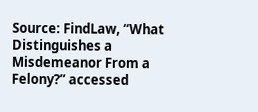Source: FindLaw, “What Distinguishes a Misdemeanor From a Felony?” accessed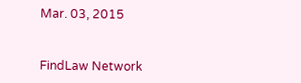Mar. 03, 2015


FindLaw Network